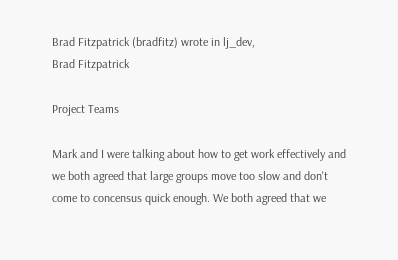Brad Fitzpatrick (bradfitz) wrote in lj_dev,
Brad Fitzpatrick

Project Teams

Mark and I were talking about how to get work effectively and we both agreed that large groups move too slow and don't come to concensus quick enough. We both agreed that we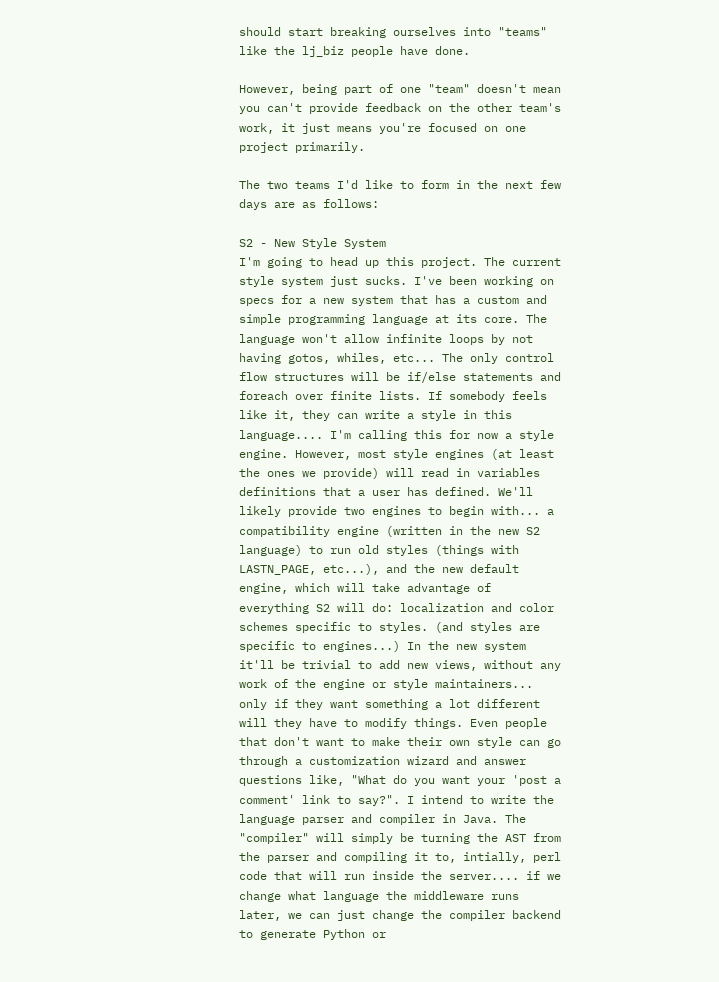should start breaking ourselves into "teams" like the lj_biz people have done.

However, being part of one "team" doesn't mean you can't provide feedback on the other team's work, it just means you're focused on one project primarily.

The two teams I'd like to form in the next few days are as follows:

S2 - New Style System
I'm going to head up this project. The current style system just sucks. I've been working on specs for a new system that has a custom and simple programming language at its core. The language won't allow infinite loops by not having gotos, whiles, etc... The only control flow structures will be if/else statements and foreach over finite lists. If somebody feels like it, they can write a style in this language.... I'm calling this for now a style engine. However, most style engines (at least the ones we provide) will read in variables definitions that a user has defined. We'll likely provide two engines to begin with... a compatibility engine (written in the new S2 language) to run old styles (things with LASTN_PAGE, etc...), and the new default engine, which will take advantage of everything S2 will do: localization and color schemes specific to styles. (and styles are specific to engines...) In the new system it'll be trivial to add new views, without any work of the engine or style maintainers... only if they want something a lot different will they have to modify things. Even people that don't want to make their own style can go through a customization wizard and answer questions like, "What do you want your 'post a comment' link to say?". I intend to write the language parser and compiler in Java. The "compiler" will simply be turning the AST from the parser and compiling it to, intially, perl code that will run inside the server.... if we change what language the middleware runs later, we can just change the compiler backend to generate Python or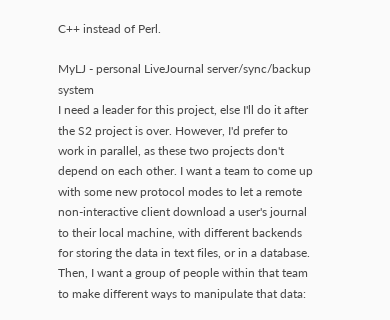C++ instead of Perl.

MyLJ - personal LiveJournal server/sync/backup system
I need a leader for this project, else I'll do it after the S2 project is over. However, I'd prefer to work in parallel, as these two projects don't depend on each other. I want a team to come up with some new protocol modes to let a remote non-interactive client download a user's journal to their local machine, with different backends for storing the data in text files, or in a database. Then, I want a group of people within that team to make different ways to manipulate that data: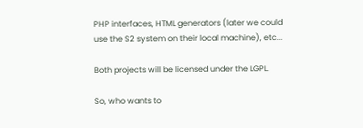PHP interfaces, HTML generators (later we could use the S2 system on their local machine), etc...

Both projects will be licensed under the LGPL.

So, who wants to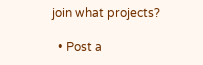join what projects?

  • Post a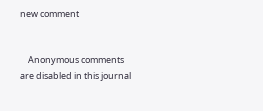new comment


    Anonymous comments are disabled in this journal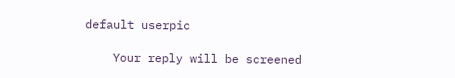default userpic

    Your reply will be screened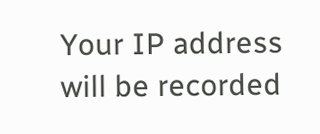Your IP address will be recorded